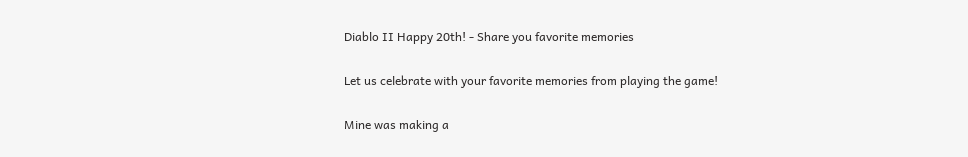Diablo II Happy 20th! - Share you favorite memories

Let us celebrate with your favorite memories from playing the game!

Mine was making a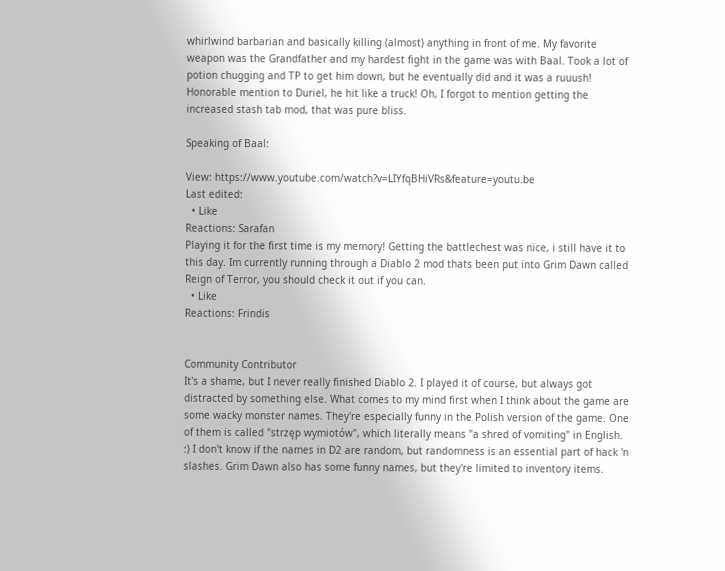whirlwind barbarian and basically killing (almost) anything in front of me. My favorite weapon was the Grandfather and my hardest fight in the game was with Baal. Took a lot of potion chugging and TP to get him down, but he eventually did and it was a ruuush! Honorable mention to Duriel, he hit like a truck! Oh, I forgot to mention getting the increased stash tab mod, that was pure bliss.

Speaking of Baal:

View: https://www.youtube.com/watch?v=LIYfqBHiVRs&feature=youtu.be
Last edited:
  • Like
Reactions: Sarafan
Playing it for the first time is my memory! Getting the battlechest was nice, i still have it to this day. Im currently running through a Diablo 2 mod thats been put into Grim Dawn called Reign of Terror, you should check it out if you can.
  • Like
Reactions: Frindis


Community Contributor
It's a shame, but I never really finished Diablo 2. I played it of course, but always got distracted by something else. What comes to my mind first when I think about the game are some wacky monster names. They're especially funny in the Polish version of the game. One of them is called "strzęp wymiotów", which literally means "a shred of vomiting" in English. :) I don't know if the names in D2 are random, but randomness is an essential part of hack 'n slashes. Grim Dawn also has some funny names, but they're limited to inventory items.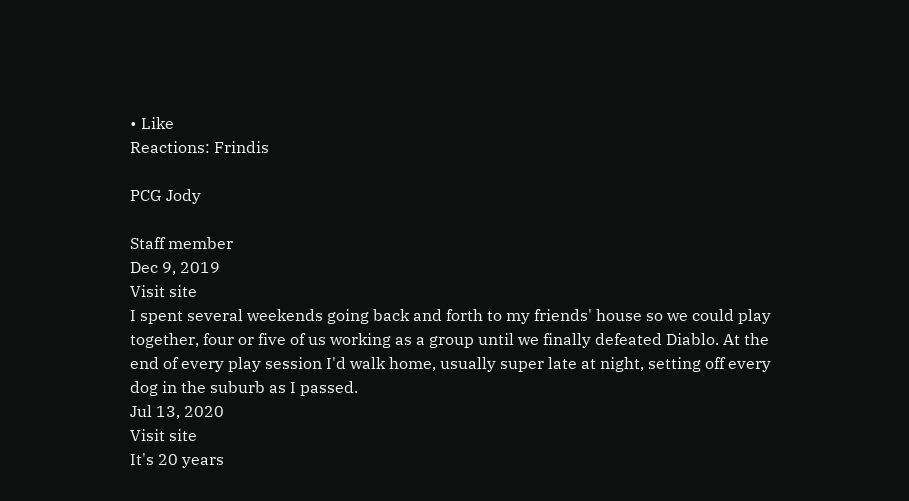• Like
Reactions: Frindis

PCG Jody

Staff member
Dec 9, 2019
Visit site
I spent several weekends going back and forth to my friends' house so we could play together, four or five of us working as a group until we finally defeated Diablo. At the end of every play session I'd walk home, usually super late at night, setting off every dog in the suburb as I passed.
Jul 13, 2020
Visit site
It's 20 years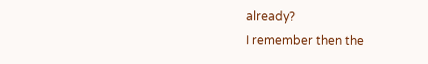already?
I remember then the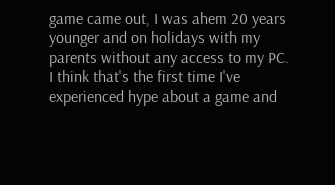game came out, I was ahem 20 years younger and on holidays with my parents without any access to my PC.
I think that's the first time I've experienced hype about a game and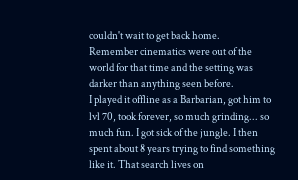couldn't wait to get back home.
Remember cinematics were out of the world for that time and the setting was darker than anything seen before.
I played it offline as a Barbarian, got him to lvl 70, took forever, so much grinding... so much fun. I got sick of the jungle. I then spent about 8 years trying to find something like it. That search lives on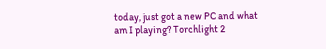today, just got a new PC and what am I playing? Torchlight 2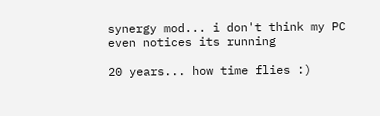synergy mod... i don't think my PC even notices its running

20 years... how time flies :)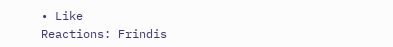• Like
Reactions: Frindis